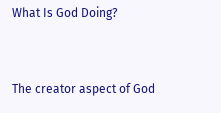What Is God Doing?


The creator aspect of God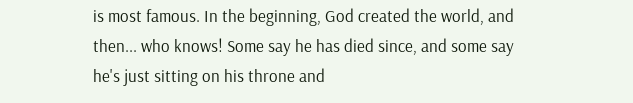is most famous. In the beginning, God created the world, and then... who knows! Some say he has died since, and some say he's just sitting on his throne and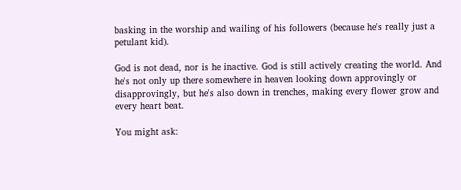basking in the worship and wailing of his followers (because he's really just a petulant kid).

God is not dead, nor is he inactive. God is still actively creating the world. And he's not only up there somewhere in heaven looking down approvingly or disapprovingly, but he's also down in trenches, making every flower grow and every heart beat.

You might ask: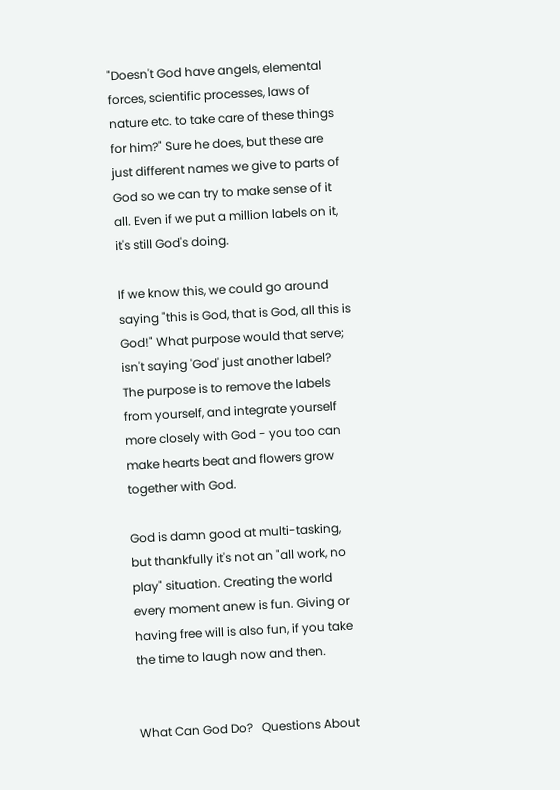"Doesn't God have angels, elemental forces, scientific processes, laws of nature etc. to take care of these things for him?" Sure he does, but these are just different names we give to parts of God so we can try to make sense of it all. Even if we put a million labels on it, it's still God's doing.

If we know this, we could go around saying "this is God, that is God, all this is God!" What purpose would that serve; isn't saying 'God' just another label? The purpose is to remove the labels from yourself, and integrate yourself more closely with God - you too can make hearts beat and flowers grow together with God.

God is damn good at multi-tasking, but thankfully it's not an "all work, no play" situation. Creating the world every moment anew is fun. Giving or having free will is also fun, if you take the time to laugh now and then.


What Can God Do?   Questions About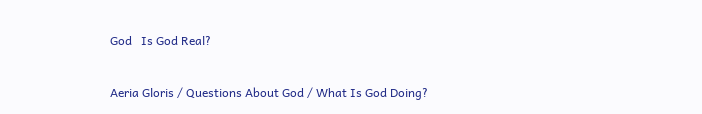God   Is God Real?


Aeria Gloris / Questions About God / What Is God Doing?